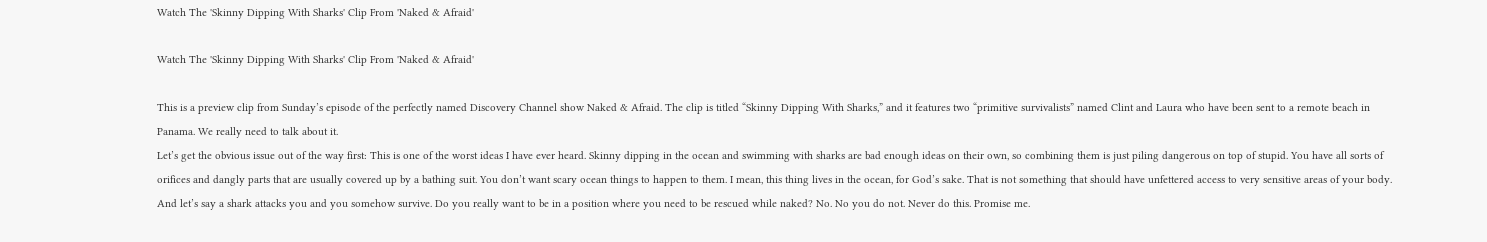Watch The 'Skinny Dipping With Sharks' Clip From 'Naked & Afraid'

Watch The 'Skinny Dipping With Sharks' Clip From 'Naked & Afraid'

This is a preview clip from Sunday’s episode of the perfectly named Discovery Channel show Naked & Afraid. The clip is titled “Skinny Dipping With Sharks,” and it features two “primitive survivalists” named Clint and Laura who have been sent to a remote beach in Panama. We really need to talk about it.
Let’s get the obvious issue out of the way first: This is one of the worst ideas I have ever heard. Skinny dipping in the ocean and swimming with sharks are bad enough ideas on their own, so combining them is just piling dangerous on top of stupid. You have all sorts of orifices and dangly parts that are usually covered up by a bathing suit. You don’t want scary ocean things to happen to them. I mean, this thing lives in the ocean, for God’s sake. That is not something that should have unfettered access to very sensitive areas of your body. And let’s say a shark attacks you and you somehow survive. Do you really want to be in a position where you need to be rescued while naked? No. No you do not. Never do this. Promise me.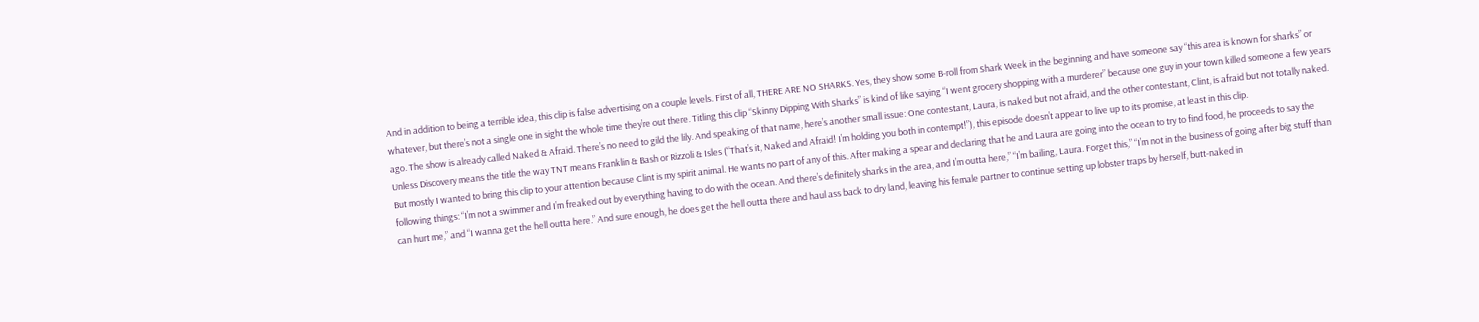And in addition to being a terrible idea, this clip is false advertising on a couple levels. First of all, THERE ARE NO SHARKS. Yes, they show some B-roll from Shark Week in the beginning and have someone say “this area is known for sharks” or whatever, but there’s not a single one in sight the whole time they’re out there. Titling this clip “Skinny Dipping With Sharks” is kind of like saying “I went grocery shopping with a murderer” because one guy in your town killed someone a few years ago. The show is already called Naked & Afraid. There’s no need to gild the lily. And speaking of that name, here’s another small issue: One contestant, Laura, is naked but not afraid, and the other contestant, Clint, is afraid but not totally naked. Unless Discovery means the title the way TNT means Franklin & Bash or Rizzoli & Isles (“That’s it, Naked and Afraid! I’m holding you both in contempt!”), this episode doesn’t appear to live up to its promise, at least in this clip.
But mostly I wanted to bring this clip to your attention because Clint is my spirit animal. He wants no part of any of this. After making a spear and declaring that he and Laura are going into the ocean to try to find food, he proceeds to say the following things: “I’m not a swimmer and I’m freaked out by everything having to do with the ocean. And there’s definitely sharks in the area, and I’m outta here,” “I’m bailing, Laura. Forget this,” “I’m not in the business of going after big stuff than can hurt me,” and “I wanna get the hell outta here.” And sure enough, he does get the hell outta there and haul ass back to dry land, leaving his female partner to continue setting up lobster traps by herself, butt-naked in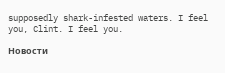supposedly shark-infested waters. I feel you, Clint. I feel you.

Новости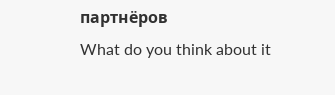партнёров
What do you think about it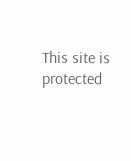This site is protected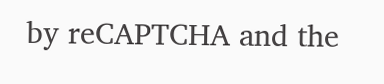by reCAPTCHA and the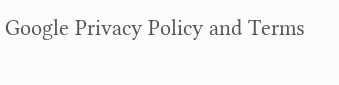Google Privacy Policy and Terms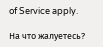of Service apply.

На что жалуетесь?